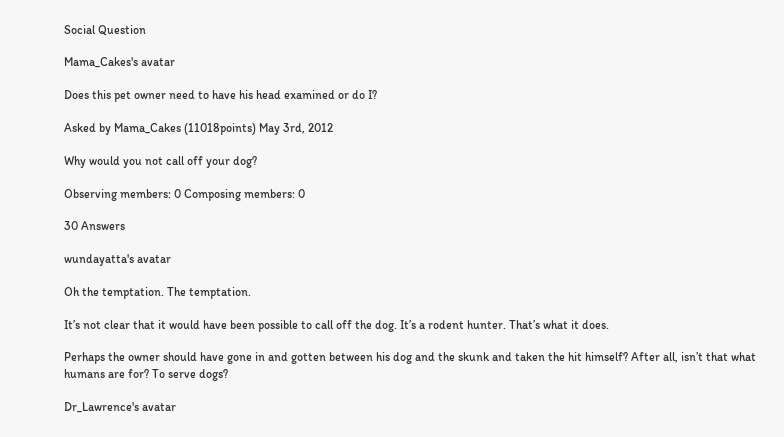Social Question

Mama_Cakes's avatar

Does this pet owner need to have his head examined or do I?

Asked by Mama_Cakes (11018points) May 3rd, 2012

Why would you not call off your dog?

Observing members: 0 Composing members: 0

30 Answers

wundayatta's avatar

Oh the temptation. The temptation.

It’s not clear that it would have been possible to call off the dog. It’s a rodent hunter. That’s what it does.

Perhaps the owner should have gone in and gotten between his dog and the skunk and taken the hit himself? After all, isn’t that what humans are for? To serve dogs?

Dr_Lawrence's avatar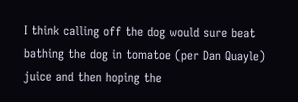I think calling off the dog would sure beat bathing the dog in tomatoe (per Dan Quayle) juice and then hoping the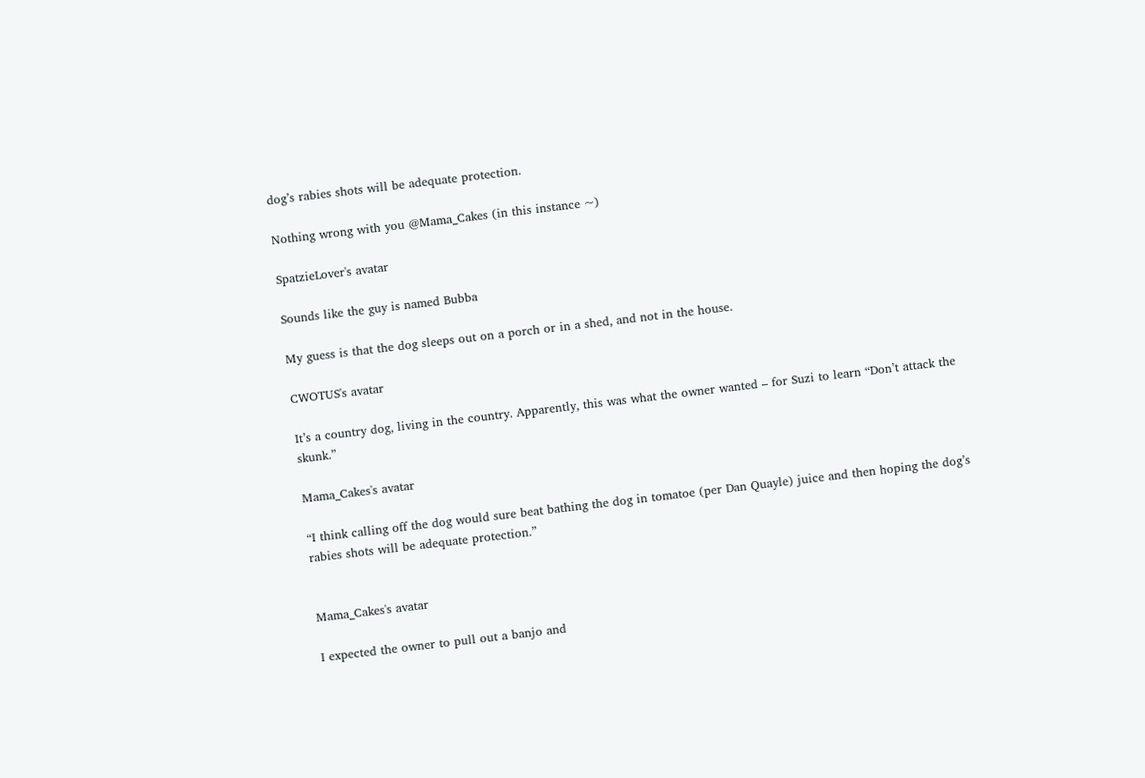dog’s rabies shots will be adequate protection.

Nothing wrong with you @Mama_Cakes (in this instance ~)

SpatzieLover's avatar

Sounds like the guy is named Bubba

My guess is that the dog sleeps out on a porch or in a shed, and not in the house.

CWOTUS's avatar

It’s a country dog, living in the country. Apparently, this was what the owner wanted – for Suzi to learn “Don’t attack the skunk.”

Mama_Cakes's avatar

“I think calling off the dog would sure beat bathing the dog in tomatoe (per Dan Quayle) juice and then hoping the dog’s rabies shots will be adequate protection.”


Mama_Cakes's avatar

I expected the owner to pull out a banjo and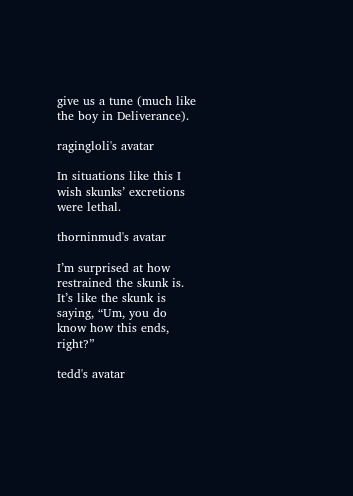give us a tune (much like the boy in Deliverance).

ragingloli's avatar

In situations like this I wish skunks’ excretions were lethal.

thorninmud's avatar

I’m surprised at how restrained the skunk is. It’s like the skunk is saying, “Um, you do know how this ends, right?”

tedd's avatar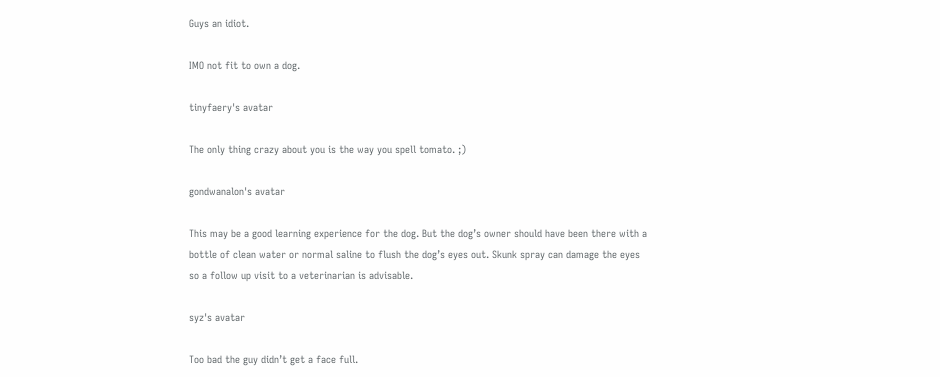Guys an idiot.

IMO not fit to own a dog.

tinyfaery's avatar

The only thing crazy about you is the way you spell tomato. ;)

gondwanalon's avatar

This may be a good learning experience for the dog. But the dog’s owner should have been there with a bottle of clean water or normal saline to flush the dog’s eyes out. Skunk spray can damage the eyes so a follow up visit to a veterinarian is advisable.

syz's avatar

Too bad the guy didn’t get a face full.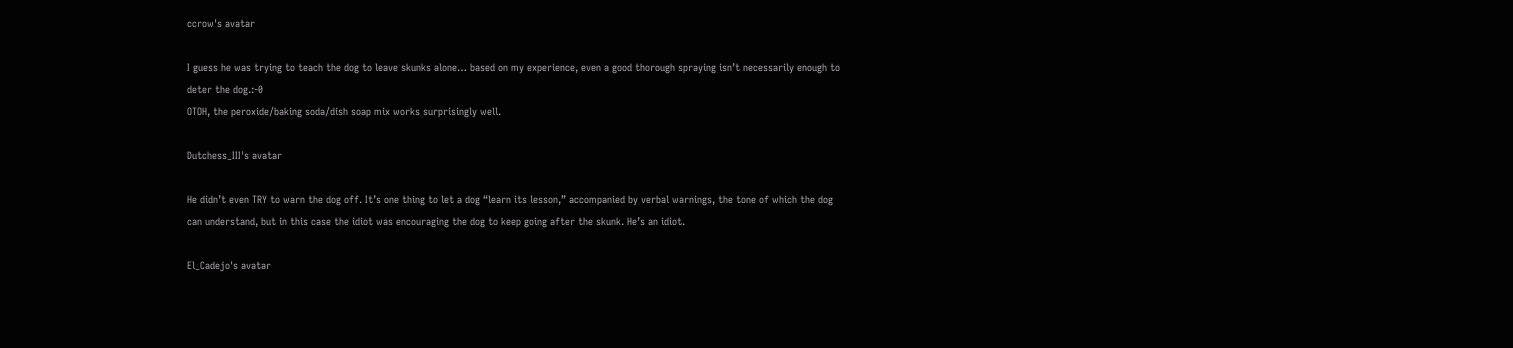ccrow's avatar

I guess he was trying to teach the dog to leave skunks alone… based on my experience, even a good thorough spraying isn’t necessarily enough to deter the dog.:-0
OTOH, the peroxide/baking soda/dish soap mix works surprisingly well.

Dutchess_III's avatar

He didn’t even TRY to warn the dog off. It’s one thing to let a dog “learn its lesson,” accompanied by verbal warnings, the tone of which the dog can understand, but in this case the idiot was encouraging the dog to keep going after the skunk. He’s an idiot.

El_Cadejo's avatar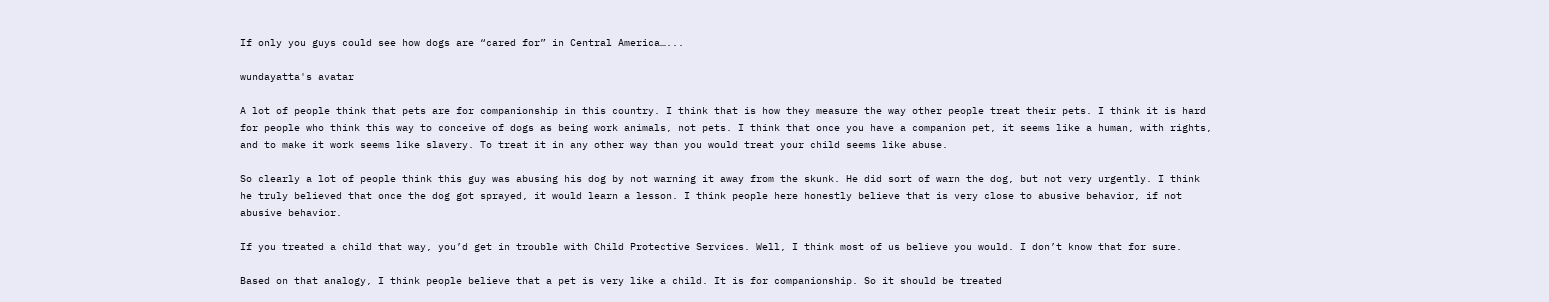If only you guys could see how dogs are “cared for” in Central America…...

wundayatta's avatar

A lot of people think that pets are for companionship in this country. I think that is how they measure the way other people treat their pets. I think it is hard for people who think this way to conceive of dogs as being work animals, not pets. I think that once you have a companion pet, it seems like a human, with rights, and to make it work seems like slavery. To treat it in any other way than you would treat your child seems like abuse.

So clearly a lot of people think this guy was abusing his dog by not warning it away from the skunk. He did sort of warn the dog, but not very urgently. I think he truly believed that once the dog got sprayed, it would learn a lesson. I think people here honestly believe that is very close to abusive behavior, if not abusive behavior.

If you treated a child that way, you’d get in trouble with Child Protective Services. Well, I think most of us believe you would. I don’t know that for sure.

Based on that analogy, I think people believe that a pet is very like a child. It is for companionship. So it should be treated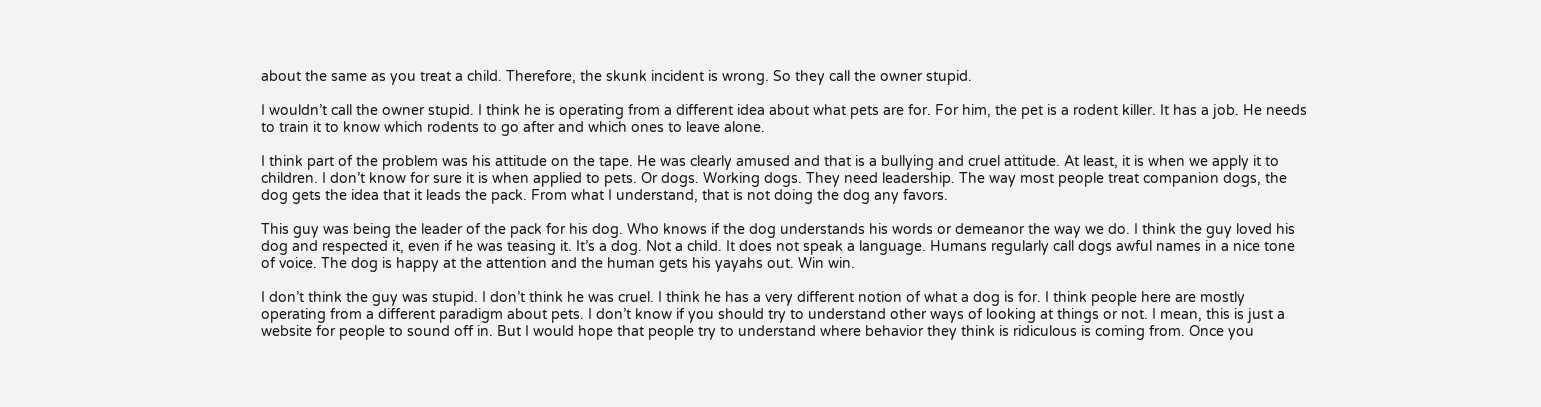about the same as you treat a child. Therefore, the skunk incident is wrong. So they call the owner stupid.

I wouldn’t call the owner stupid. I think he is operating from a different idea about what pets are for. For him, the pet is a rodent killer. It has a job. He needs to train it to know which rodents to go after and which ones to leave alone.

I think part of the problem was his attitude on the tape. He was clearly amused and that is a bullying and cruel attitude. At least, it is when we apply it to children. I don’t know for sure it is when applied to pets. Or dogs. Working dogs. They need leadership. The way most people treat companion dogs, the dog gets the idea that it leads the pack. From what I understand, that is not doing the dog any favors.

This guy was being the leader of the pack for his dog. Who knows if the dog understands his words or demeanor the way we do. I think the guy loved his dog and respected it, even if he was teasing it. It’s a dog. Not a child. It does not speak a language. Humans regularly call dogs awful names in a nice tone of voice. The dog is happy at the attention and the human gets his yayahs out. Win win.

I don’t think the guy was stupid. I don’t think he was cruel. I think he has a very different notion of what a dog is for. I think people here are mostly operating from a different paradigm about pets. I don’t know if you should try to understand other ways of looking at things or not. I mean, this is just a website for people to sound off in. But I would hope that people try to understand where behavior they think is ridiculous is coming from. Once you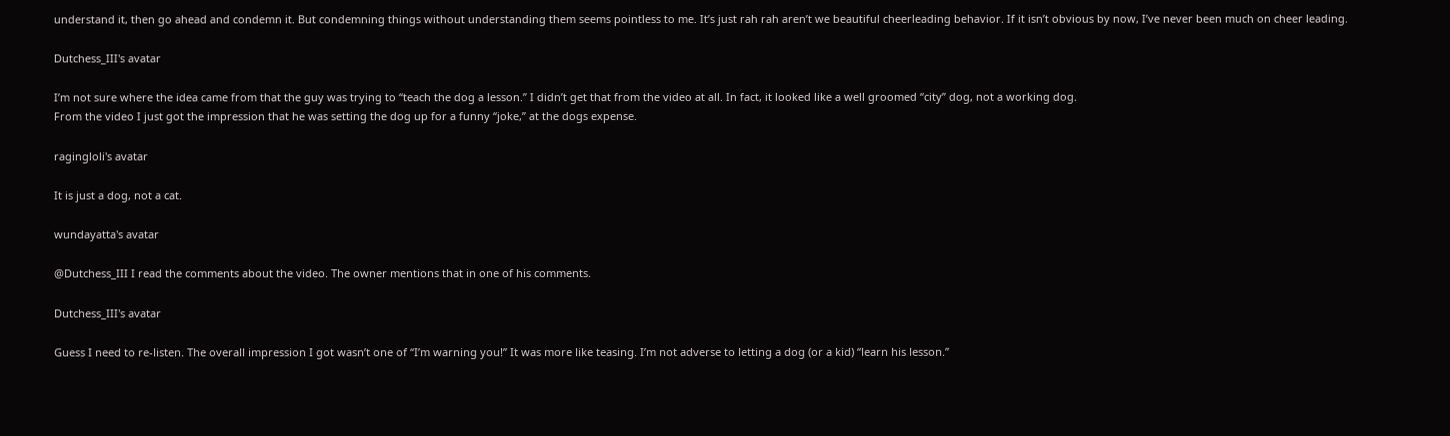understand it, then go ahead and condemn it. But condemning things without understanding them seems pointless to me. It’s just rah rah aren’t we beautiful cheerleading behavior. If it isn’t obvious by now, I’ve never been much on cheer leading.

Dutchess_III's avatar

I’m not sure where the idea came from that the guy was trying to “teach the dog a lesson.” I didn’t get that from the video at all. In fact, it looked like a well groomed “city” dog, not a working dog.
From the video I just got the impression that he was setting the dog up for a funny “joke,” at the dogs expense.

ragingloli's avatar

It is just a dog, not a cat.

wundayatta's avatar

@Dutchess_III I read the comments about the video. The owner mentions that in one of his comments.

Dutchess_III's avatar

Guess I need to re-listen. The overall impression I got wasn’t one of “I’m warning you!” It was more like teasing. I’m not adverse to letting a dog (or a kid) “learn his lesson.”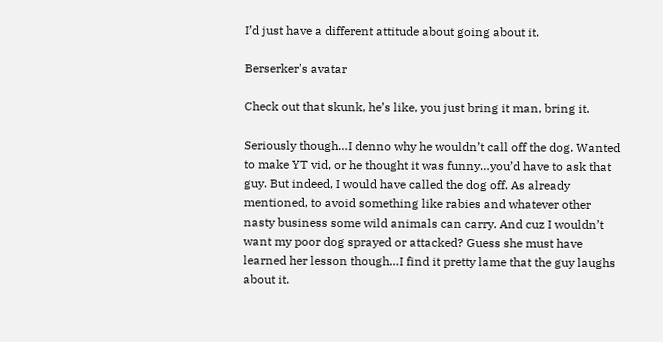I’d just have a different attitude about going about it.

Berserker's avatar

Check out that skunk, he’s like, you just bring it man, bring it.

Seriously though…I denno why he wouldn’t call off the dog. Wanted to make YT vid, or he thought it was funny…you’d have to ask that guy. But indeed, I would have called the dog off. As already mentioned, to avoid something like rabies and whatever other nasty business some wild animals can carry. And cuz I wouldn’t want my poor dog sprayed or attacked? Guess she must have learned her lesson though…I find it pretty lame that the guy laughs about it.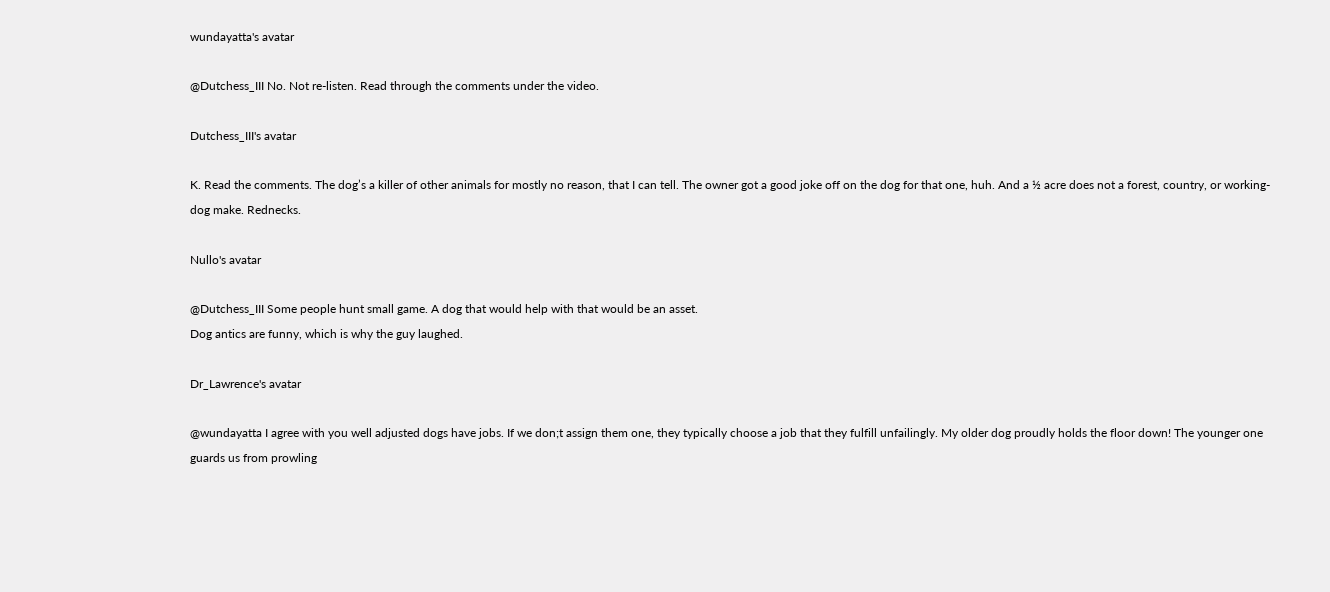wundayatta's avatar

@Dutchess_III No. Not re-listen. Read through the comments under the video.

Dutchess_III's avatar

K. Read the comments. The dog’s a killer of other animals for mostly no reason, that I can tell. The owner got a good joke off on the dog for that one, huh. And a ½ acre does not a forest, country, or working-dog make. Rednecks.

Nullo's avatar

@Dutchess_III Some people hunt small game. A dog that would help with that would be an asset.
Dog antics are funny, which is why the guy laughed.

Dr_Lawrence's avatar

@wundayatta I agree with you well adjusted dogs have jobs. If we don;t assign them one, they typically choose a job that they fulfill unfailingly. My older dog proudly holds the floor down! The younger one guards us from prowling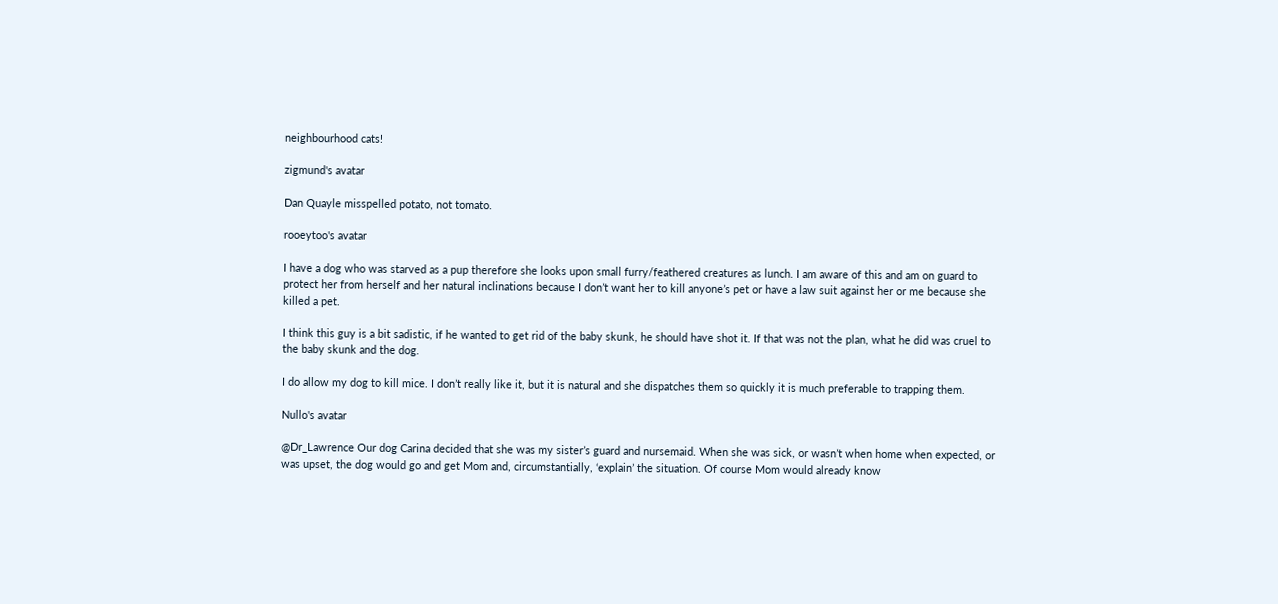neighbourhood cats!

zigmund's avatar

Dan Quayle misspelled potato, not tomato.

rooeytoo's avatar

I have a dog who was starved as a pup therefore she looks upon small furry/feathered creatures as lunch. I am aware of this and am on guard to protect her from herself and her natural inclinations because I don’t want her to kill anyone’s pet or have a law suit against her or me because she killed a pet.

I think this guy is a bit sadistic, if he wanted to get rid of the baby skunk, he should have shot it. If that was not the plan, what he did was cruel to the baby skunk and the dog.

I do allow my dog to kill mice. I don’t really like it, but it is natural and she dispatches them so quickly it is much preferable to trapping them.

Nullo's avatar

@Dr_Lawrence Our dog Carina decided that she was my sister’s guard and nursemaid. When she was sick, or wasn’t when home when expected, or was upset, the dog would go and get Mom and, circumstantially, ‘explain’ the situation. Of course Mom would already know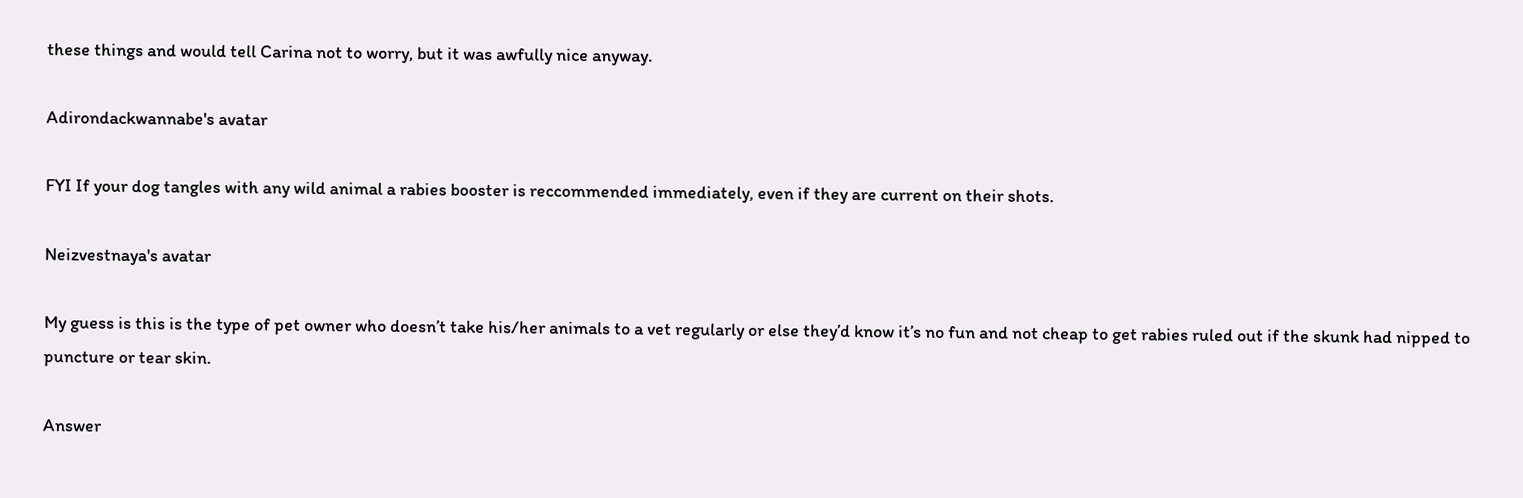these things and would tell Carina not to worry, but it was awfully nice anyway.

Adirondackwannabe's avatar

FYI If your dog tangles with any wild animal a rabies booster is reccommended immediately, even if they are current on their shots.

Neizvestnaya's avatar

My guess is this is the type of pet owner who doesn’t take his/her animals to a vet regularly or else they’d know it’s no fun and not cheap to get rabies ruled out if the skunk had nipped to puncture or tear skin.

Answer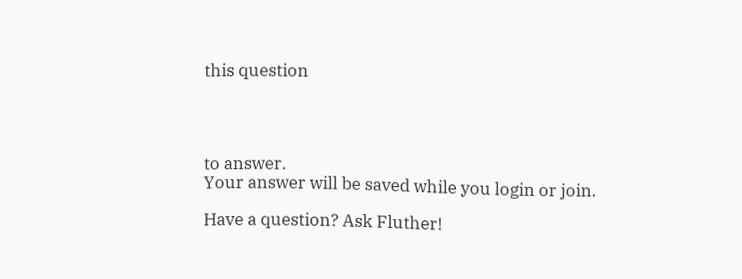this question




to answer.
Your answer will be saved while you login or join.

Have a question? Ask Fluther!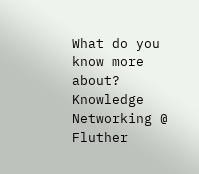What do you know more about?
Knowledge Networking @ Fluther